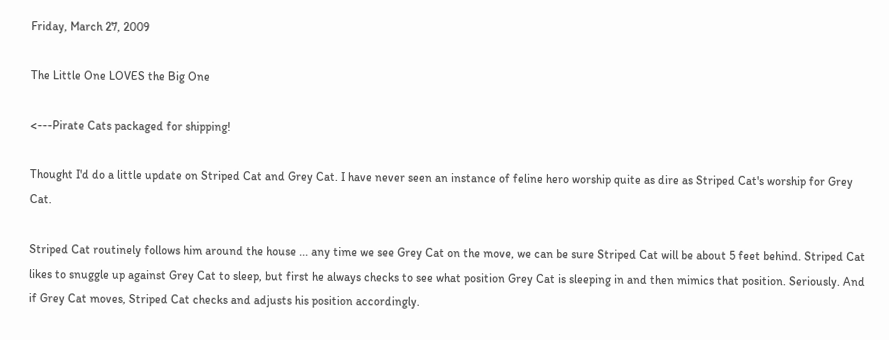Friday, March 27, 2009

The Little One LOVES the Big One

<---Pirate Cats packaged for shipping!

Thought I'd do a little update on Striped Cat and Grey Cat. I have never seen an instance of feline hero worship quite as dire as Striped Cat's worship for Grey Cat.

Striped Cat routinely follows him around the house ... any time we see Grey Cat on the move, we can be sure Striped Cat will be about 5 feet behind. Striped Cat likes to snuggle up against Grey Cat to sleep, but first he always checks to see what position Grey Cat is sleeping in and then mimics that position. Seriously. And if Grey Cat moves, Striped Cat checks and adjusts his position accordingly.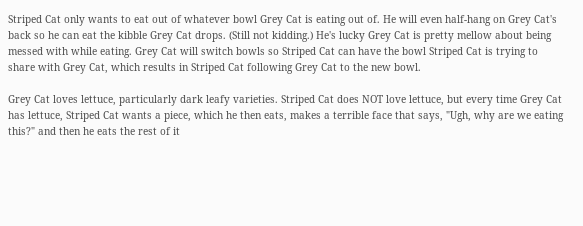Striped Cat only wants to eat out of whatever bowl Grey Cat is eating out of. He will even half-hang on Grey Cat's back so he can eat the kibble Grey Cat drops. (Still not kidding.) He's lucky Grey Cat is pretty mellow about being messed with while eating. Grey Cat will switch bowls so Striped Cat can have the bowl Striped Cat is trying to share with Grey Cat, which results in Striped Cat following Grey Cat to the new bowl.

Grey Cat loves lettuce, particularly dark leafy varieties. Striped Cat does NOT love lettuce, but every time Grey Cat has lettuce, Striped Cat wants a piece, which he then eats, makes a terrible face that says, "Ugh, why are we eating this?" and then he eats the rest of it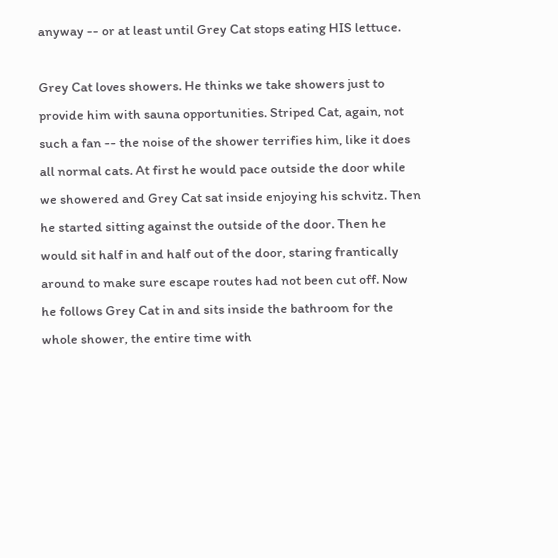anyway -- or at least until Grey Cat stops eating HIS lettuce.

Grey Cat loves showers. He thinks we take showers just to provide him with sauna opportunities. Striped Cat, again, not such a fan -- the noise of the shower terrifies him, like it does all normal cats. At first he would pace outside the door while we showered and Grey Cat sat inside enjoying his schvitz. Then he started sitting against the outside of the door. Then he would sit half in and half out of the door, staring frantically around to make sure escape routes had not been cut off. Now he follows Grey Cat in and sits inside the bathroom for the whole shower, the entire time with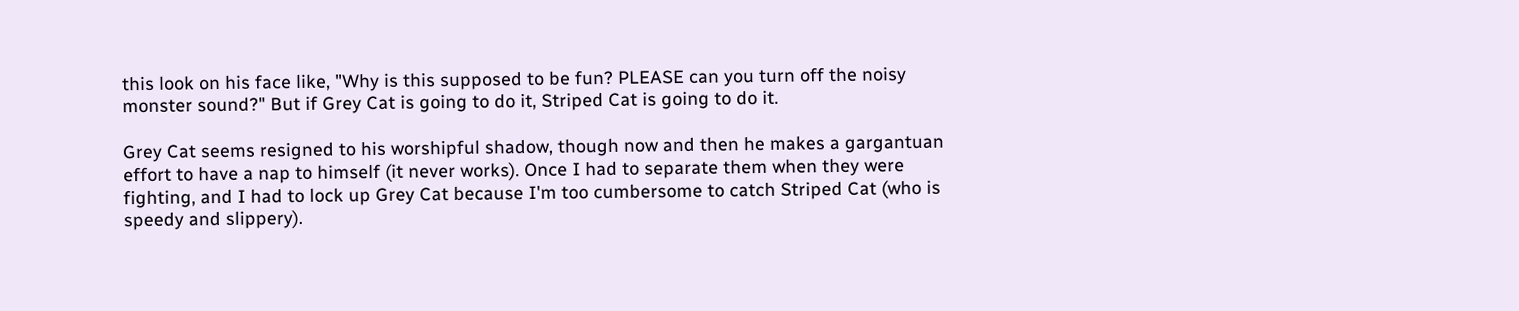this look on his face like, "Why is this supposed to be fun? PLEASE can you turn off the noisy monster sound?" But if Grey Cat is going to do it, Striped Cat is going to do it.

Grey Cat seems resigned to his worshipful shadow, though now and then he makes a gargantuan effort to have a nap to himself (it never works). Once I had to separate them when they were fighting, and I had to lock up Grey Cat because I'm too cumbersome to catch Striped Cat (who is speedy and slippery).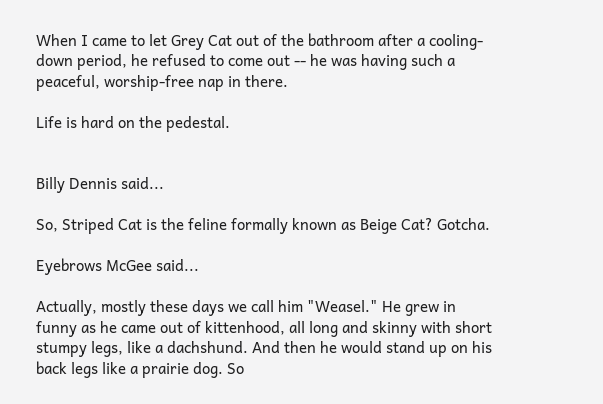When I came to let Grey Cat out of the bathroom after a cooling-down period, he refused to come out -- he was having such a peaceful, worship-free nap in there.

Life is hard on the pedestal.


Billy Dennis said...

So, Striped Cat is the feline formally known as Beige Cat? Gotcha.

Eyebrows McGee said...

Actually, mostly these days we call him "Weasel." He grew in funny as he came out of kittenhood, all long and skinny with short stumpy legs, like a dachshund. And then he would stand up on his back legs like a prairie dog. So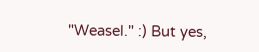"Weasel." :) But yes,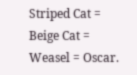Striped Cat = Beige Cat = Weasel = Oscar.